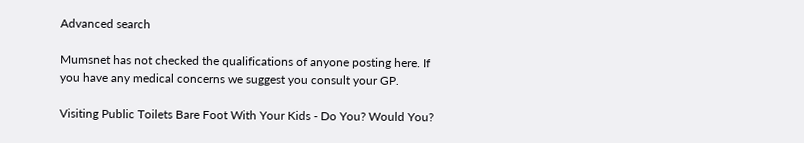Advanced search

Mumsnet has not checked the qualifications of anyone posting here. If you have any medical concerns we suggest you consult your GP.

Visiting Public Toilets Bare Foot With Your Kids - Do You? Would You?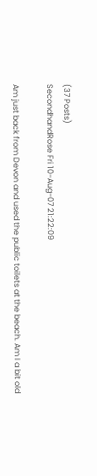(37 Posts)
SecondhandRose Fri 10-Aug-07 21:22:09

Am just back from Devon and used the public toilets at the beach. Am I a bit old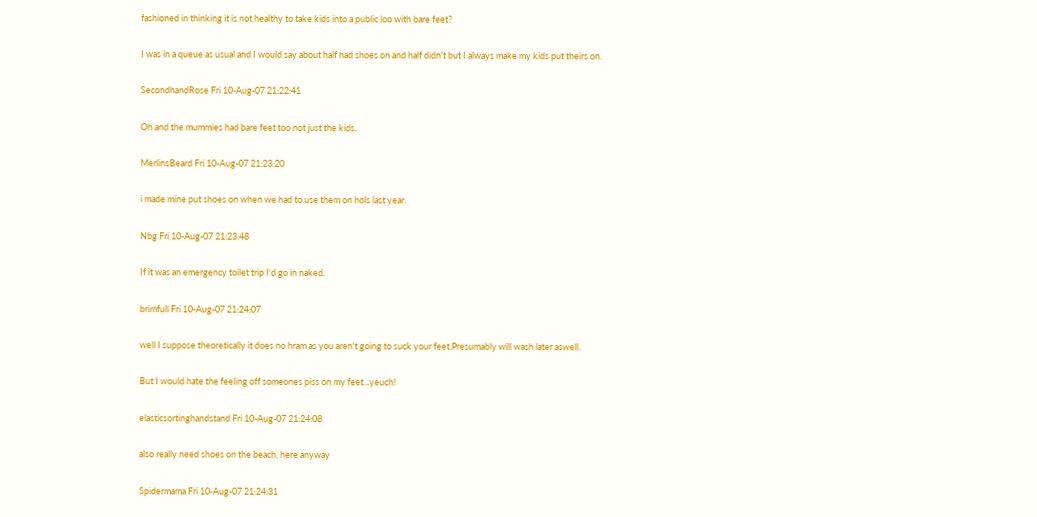fashioned in thinking it is not healthy to take kids into a public loo with bare feet?

I was in a queue as usual and I would say about half had shoes on and half didn't but I always make my kids put theirs on.

SecondhandRose Fri 10-Aug-07 21:22:41

Oh and the mummies had bare feet too not just the kids.

MerlinsBeard Fri 10-Aug-07 21:23:20

i made mine put shoes on when we had to use them on hols last year.

Nbg Fri 10-Aug-07 21:23:48

If it was an emergency toilet trip I'd go in naked.

brimfull Fri 10-Aug-07 21:24:07

well I suppose theoretically it does no hram as you aren't going to suck your feet.Presumably will wash later aswell.

But I would hate the feeling off someones piss on my feet...yeuch!

elasticsortinghandstand Fri 10-Aug-07 21:24:08

also really need shoes on the beach, here anyway

Spidermama Fri 10-Aug-07 21:24:31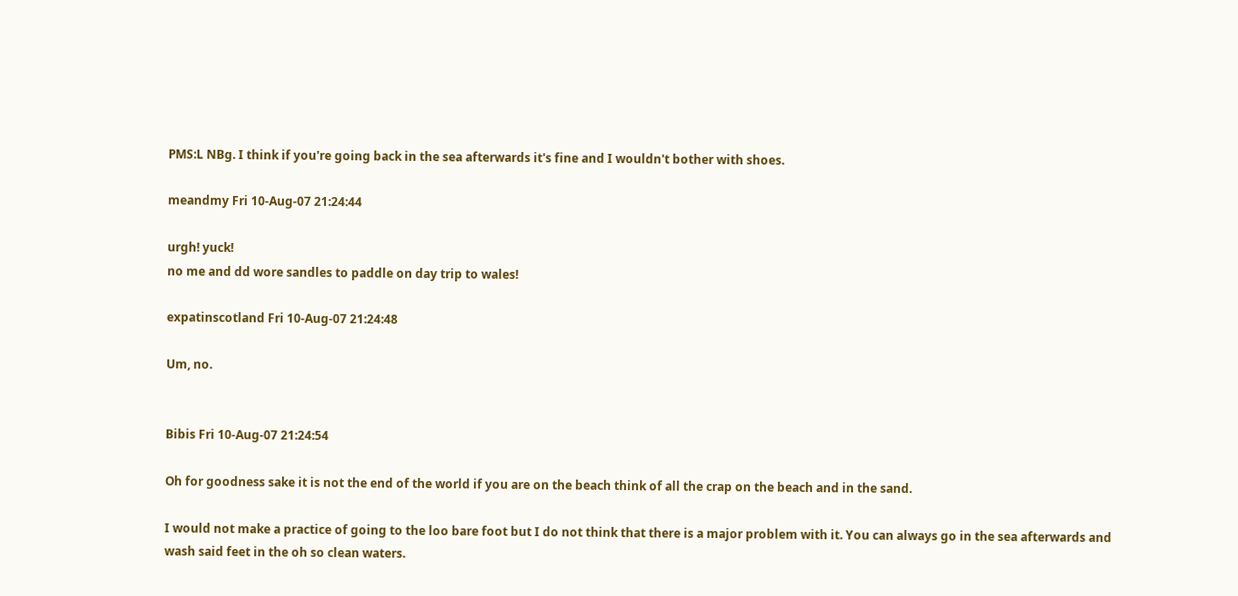PMS:L NBg. I think if you're going back in the sea afterwards it's fine and I wouldn't bother with shoes.

meandmy Fri 10-Aug-07 21:24:44

urgh! yuck!
no me and dd wore sandles to paddle on day trip to wales!

expatinscotland Fri 10-Aug-07 21:24:48

Um, no.


Bibis Fri 10-Aug-07 21:24:54

Oh for goodness sake it is not the end of the world if you are on the beach think of all the crap on the beach and in the sand.

I would not make a practice of going to the loo bare foot but I do not think that there is a major problem with it. You can always go in the sea afterwards and wash said feet in the oh so clean waters.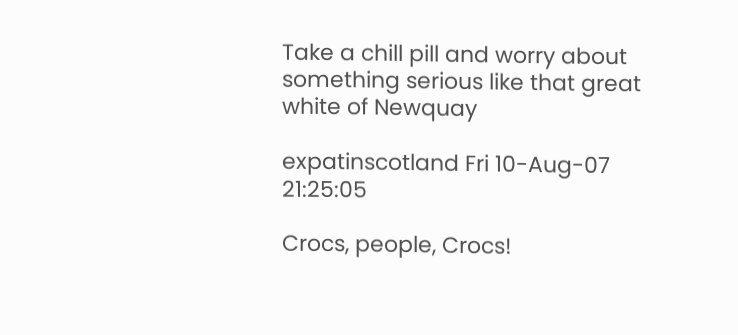Take a chill pill and worry about something serious like that great white of Newquay

expatinscotland Fri 10-Aug-07 21:25:05

Crocs, people, Crocs!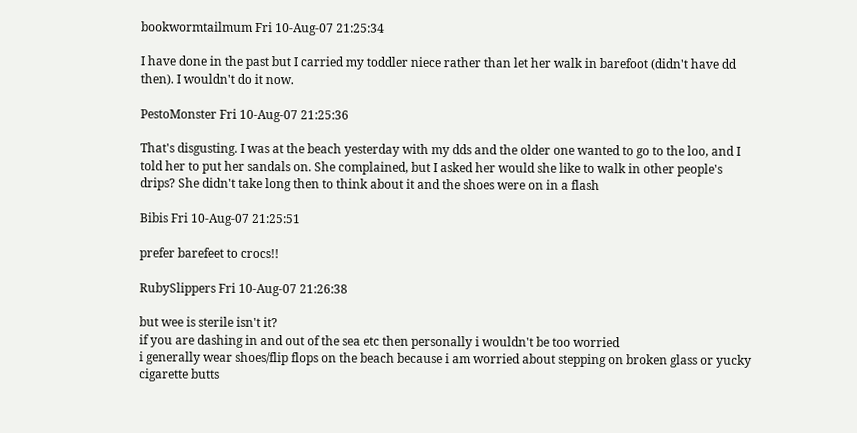bookwormtailmum Fri 10-Aug-07 21:25:34

I have done in the past but I carried my toddler niece rather than let her walk in barefoot (didn't have dd then). I wouldn't do it now.

PestoMonster Fri 10-Aug-07 21:25:36

That's disgusting. I was at the beach yesterday with my dds and the older one wanted to go to the loo, and I told her to put her sandals on. She complained, but I asked her would she like to walk in other people's drips? She didn't take long then to think about it and the shoes were on in a flash

Bibis Fri 10-Aug-07 21:25:51

prefer barefeet to crocs!!

RubySlippers Fri 10-Aug-07 21:26:38

but wee is sterile isn't it?
if you are dashing in and out of the sea etc then personally i wouldn't be too worried
i generally wear shoes/flip flops on the beach because i am worried about stepping on broken glass or yucky cigarette butts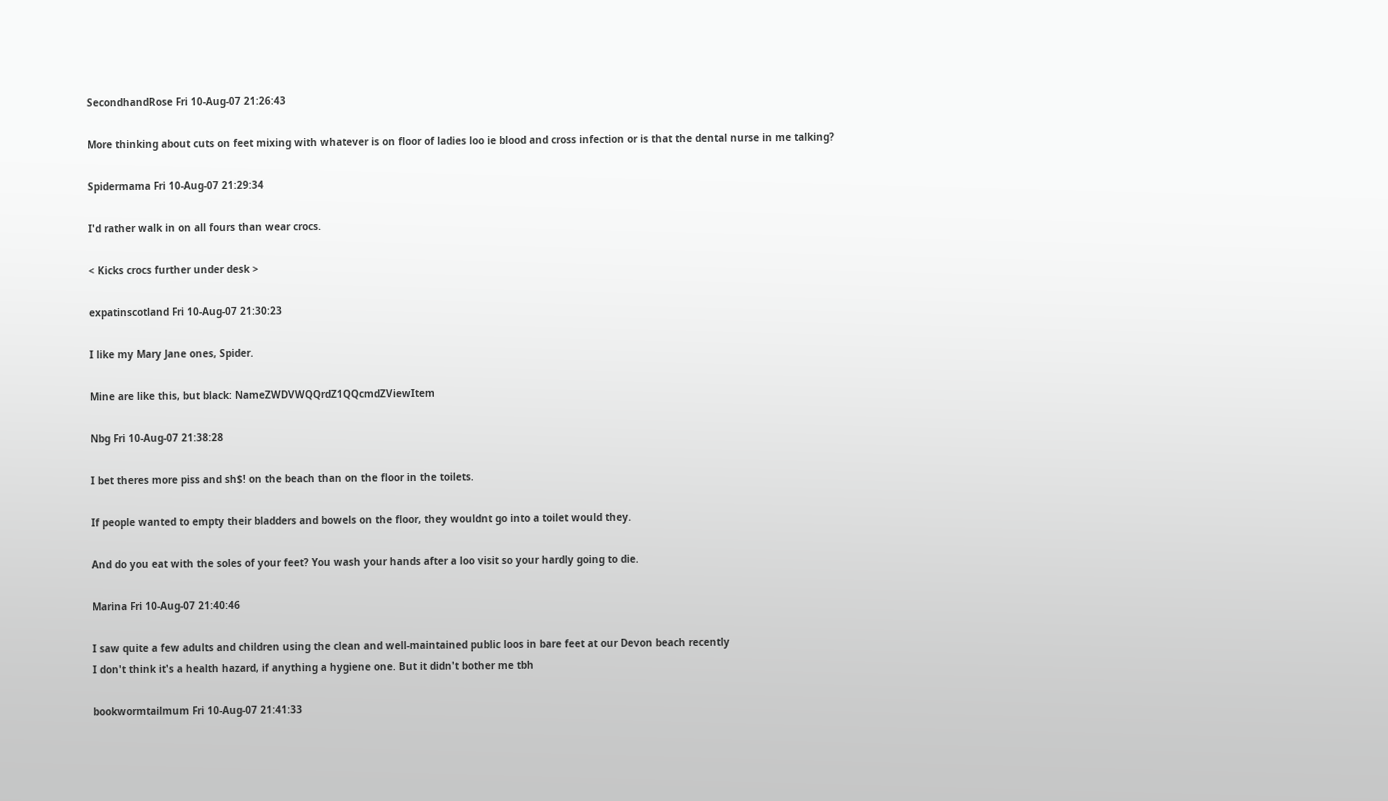SecondhandRose Fri 10-Aug-07 21:26:43

More thinking about cuts on feet mixing with whatever is on floor of ladies loo ie blood and cross infection or is that the dental nurse in me talking?

Spidermama Fri 10-Aug-07 21:29:34

I'd rather walk in on all fours than wear crocs.

< Kicks crocs further under desk >

expatinscotland Fri 10-Aug-07 21:30:23

I like my Mary Jane ones, Spider.

Mine are like this, but black: NameZWDVWQQrdZ1QQcmdZViewItem

Nbg Fri 10-Aug-07 21:38:28

I bet theres more piss and sh$! on the beach than on the floor in the toilets.

If people wanted to empty their bladders and bowels on the floor, they wouldnt go into a toilet would they.

And do you eat with the soles of your feet? You wash your hands after a loo visit so your hardly going to die.

Marina Fri 10-Aug-07 21:40:46

I saw quite a few adults and children using the clean and well-maintained public loos in bare feet at our Devon beach recently
I don't think it's a health hazard, if anything a hygiene one. But it didn't bother me tbh

bookwormtailmum Fri 10-Aug-07 21:41:33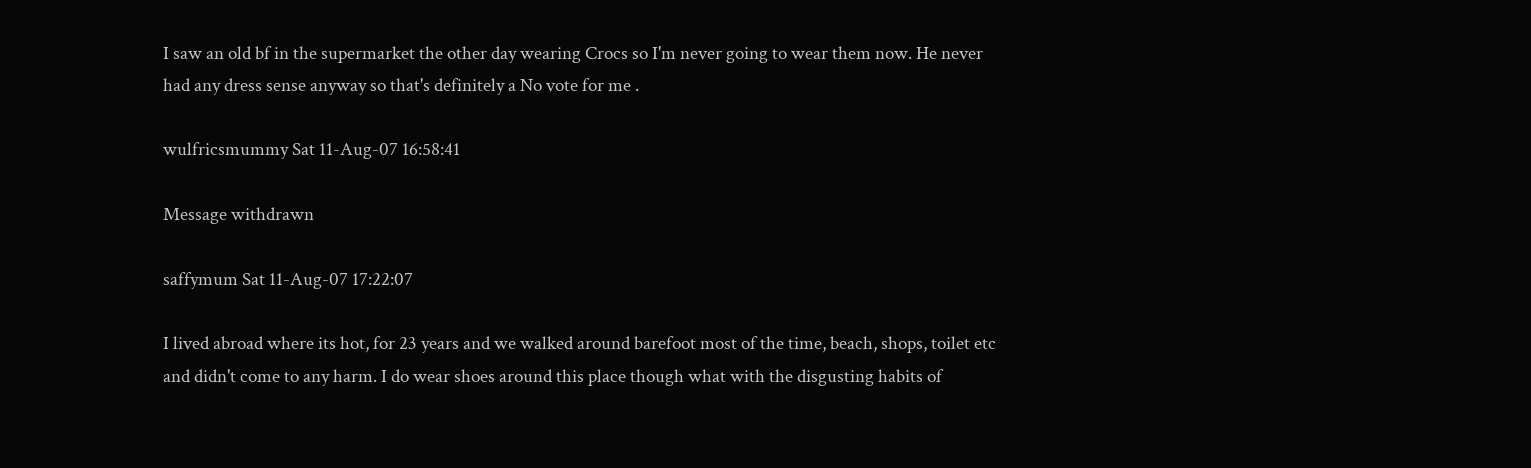I saw an old bf in the supermarket the other day wearing Crocs so I'm never going to wear them now. He never had any dress sense anyway so that's definitely a No vote for me .

wulfricsmummy Sat 11-Aug-07 16:58:41

Message withdrawn

saffymum Sat 11-Aug-07 17:22:07

I lived abroad where its hot, for 23 years and we walked around barefoot most of the time, beach, shops, toilet etc and didn't come to any harm. I do wear shoes around this place though what with the disgusting habits of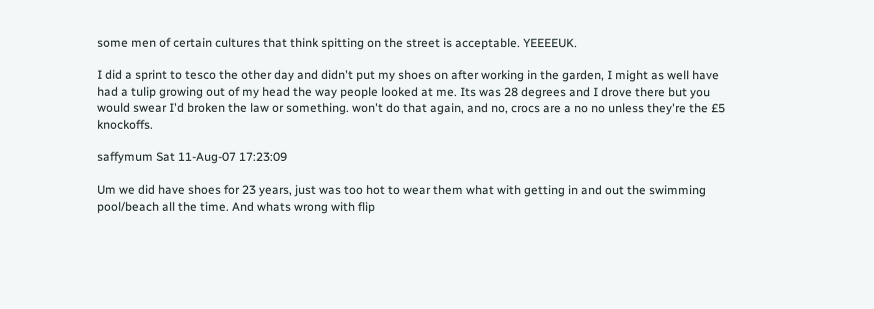some men of certain cultures that think spitting on the street is acceptable. YEEEEUK.

I did a sprint to tesco the other day and didn't put my shoes on after working in the garden, I might as well have had a tulip growing out of my head the way people looked at me. Its was 28 degrees and I drove there but you would swear I'd broken the law or something. won't do that again, and no, crocs are a no no unless they're the £5 knockoffs.

saffymum Sat 11-Aug-07 17:23:09

Um we did have shoes for 23 years, just was too hot to wear them what with getting in and out the swimming pool/beach all the time. And whats wrong with flip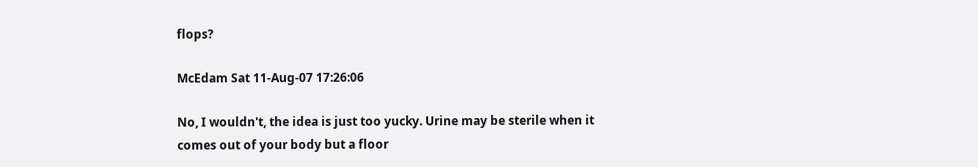flops?

McEdam Sat 11-Aug-07 17:26:06

No, I wouldn't, the idea is just too yucky. Urine may be sterile when it comes out of your body but a floor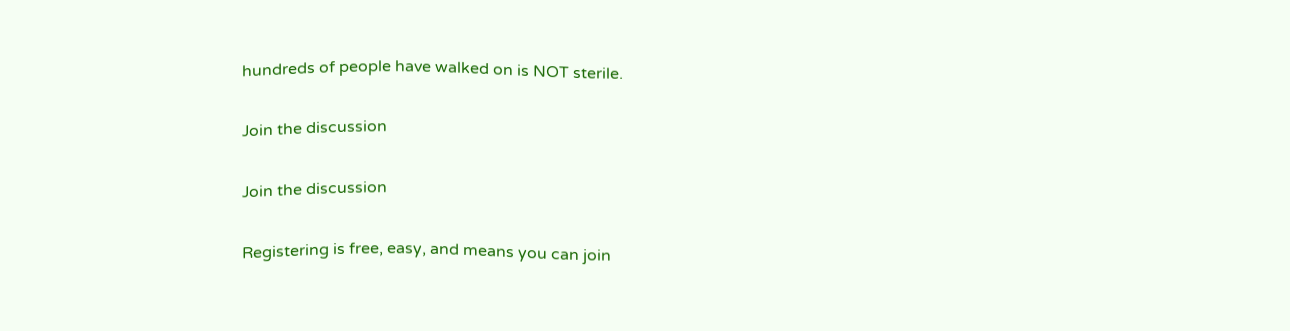hundreds of people have walked on is NOT sterile.

Join the discussion

Join the discussion

Registering is free, easy, and means you can join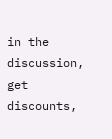in the discussion, get discounts,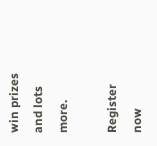win prizes and lots more.

Register now